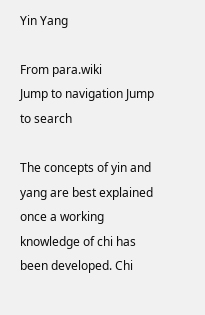Yin Yang

From para.wiki
Jump to navigation Jump to search

The concepts of yin and yang are best explained once a working knowledge of chi has been developed. Chi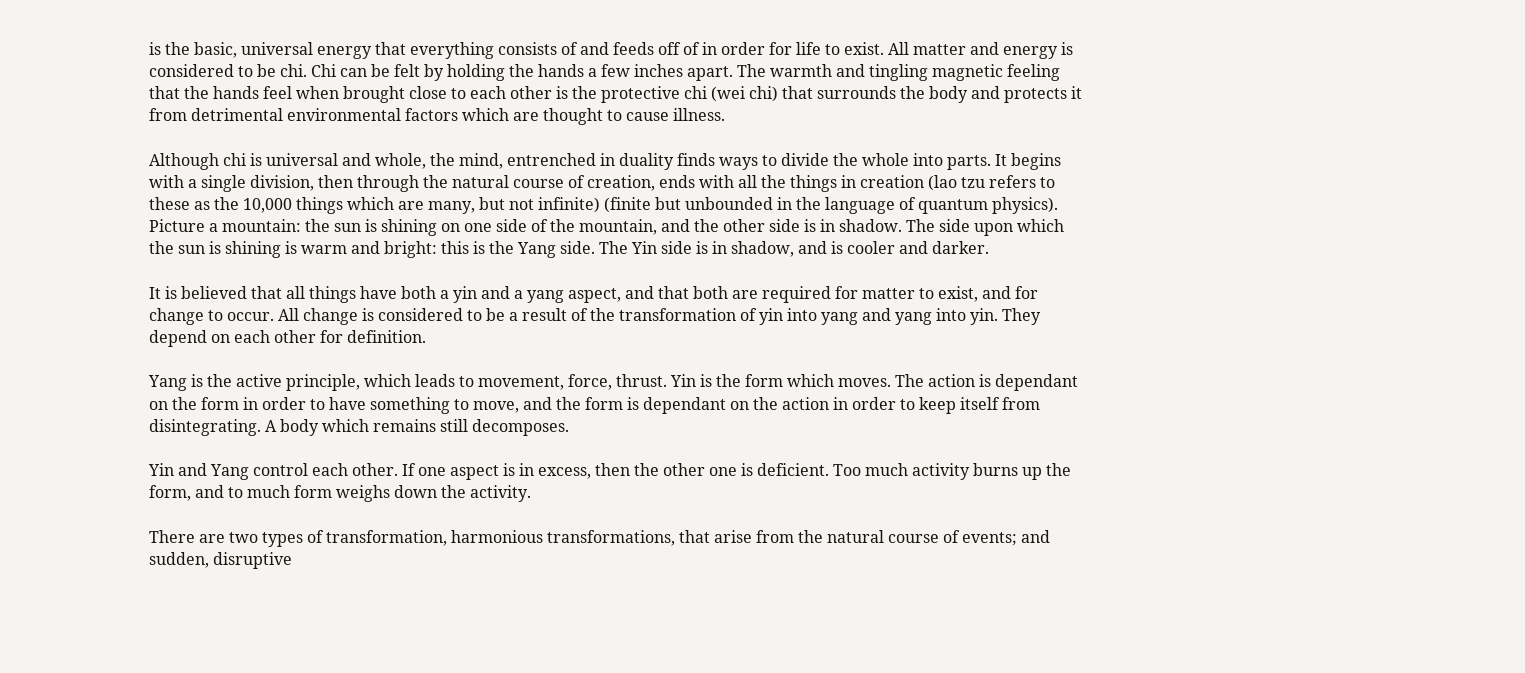is the basic, universal energy that everything consists of and feeds off of in order for life to exist. All matter and energy is considered to be chi. Chi can be felt by holding the hands a few inches apart. The warmth and tingling magnetic feeling that the hands feel when brought close to each other is the protective chi (wei chi) that surrounds the body and protects it from detrimental environmental factors which are thought to cause illness.

Although chi is universal and whole, the mind, entrenched in duality finds ways to divide the whole into parts. It begins with a single division, then through the natural course of creation, ends with all the things in creation (lao tzu refers to these as the 10,000 things which are many, but not infinite) (finite but unbounded in the language of quantum physics). Picture a mountain: the sun is shining on one side of the mountain, and the other side is in shadow. The side upon which the sun is shining is warm and bright: this is the Yang side. The Yin side is in shadow, and is cooler and darker.

It is believed that all things have both a yin and a yang aspect, and that both are required for matter to exist, and for change to occur. All change is considered to be a result of the transformation of yin into yang and yang into yin. They depend on each other for definition.

Yang is the active principle, which leads to movement, force, thrust. Yin is the form which moves. The action is dependant on the form in order to have something to move, and the form is dependant on the action in order to keep itself from disintegrating. A body which remains still decomposes.

Yin and Yang control each other. If one aspect is in excess, then the other one is deficient. Too much activity burns up the form, and to much form weighs down the activity.

There are two types of transformation, harmonious transformations, that arise from the natural course of events; and sudden, disruptive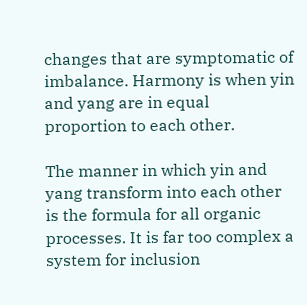changes that are symptomatic of imbalance. Harmony is when yin and yang are in equal proportion to each other.

The manner in which yin and yang transform into each other is the formula for all organic processes. It is far too complex a system for inclusion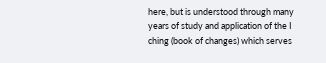here, but is understood through many years of study and application of the I ching (book of changes) which serves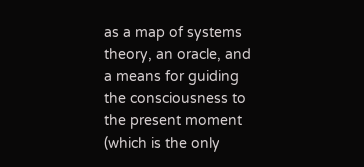as a map of systems theory, an oracle, and a means for guiding the consciousness to the present moment (which is the only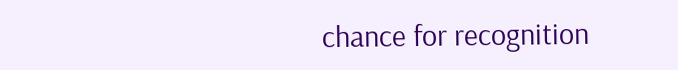chance for recognition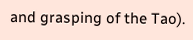and grasping of the Tao).